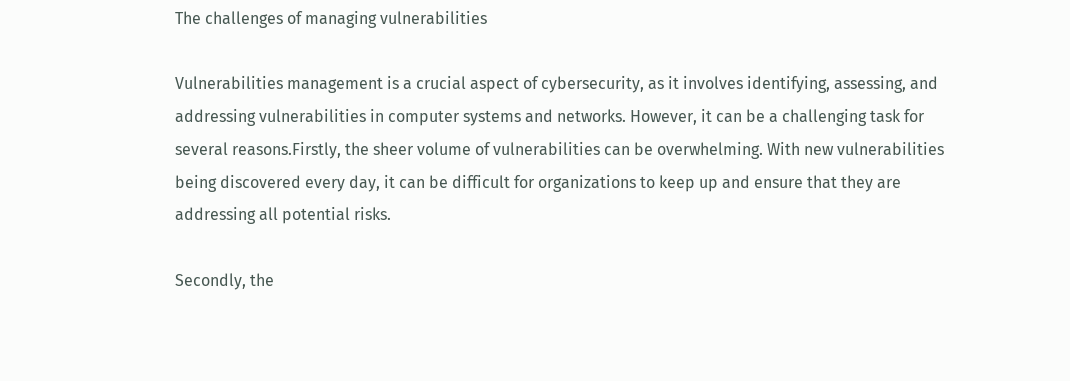The challenges of managing vulnerabilities

Vulnerabilities management is a crucial aspect of cybersecurity, as it involves identifying, assessing, and addressing vulnerabilities in computer systems and networks. However, it can be a challenging task for several reasons.Firstly, the sheer volume of vulnerabilities can be overwhelming. With new vulnerabilities being discovered every day, it can be difficult for organizations to keep up and ensure that they are addressing all potential risks.

Secondly, the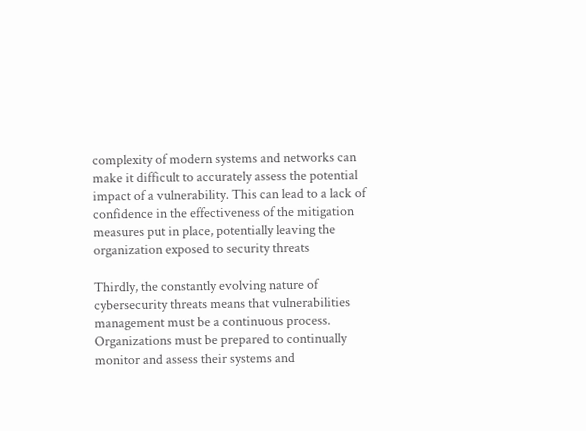complexity of modern systems and networks can make it difficult to accurately assess the potential impact of a vulnerability. This can lead to a lack of confidence in the effectiveness of the mitigation measures put in place, potentially leaving the organization exposed to security threats

Thirdly, the constantly evolving nature of cybersecurity threats means that vulnerabilities management must be a continuous process. Organizations must be prepared to continually monitor and assess their systems and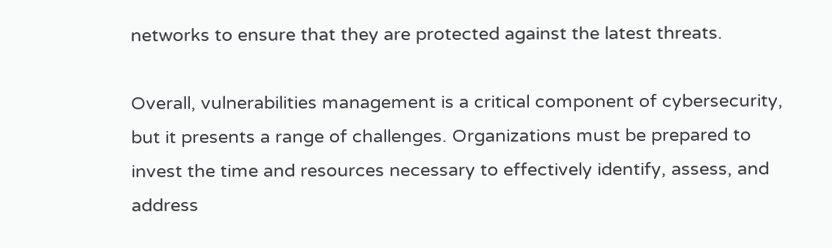networks to ensure that they are protected against the latest threats.

Overall, vulnerabilities management is a critical component of cybersecurity, but it presents a range of challenges. Organizations must be prepared to invest the time and resources necessary to effectively identify, assess, and address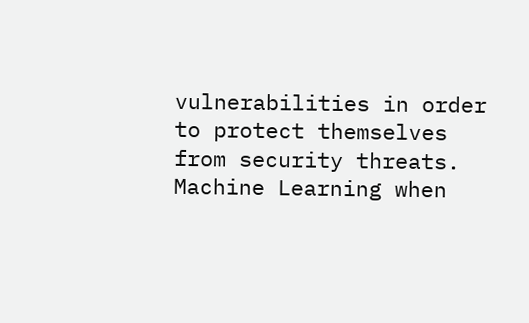vulnerabilities in order to protect themselves from security threats. Machine Learning when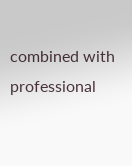combined with professional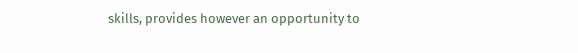skills, provides however an opportunity to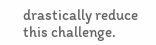drastically reduce this challenge.